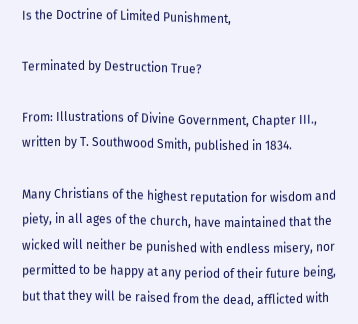Is the Doctrine of Limited Punishment,

Terminated by Destruction True?

From: Illustrations of Divine Government, Chapter III.,
written by T. Southwood Smith, published in 1834.

Many Christians of the highest reputation for wisdom and piety, in all ages of the church, have maintained that the wicked will neither be punished with endless misery, nor permitted to be happy at any period of their future being, but that they will be raised from the dead, afflicted with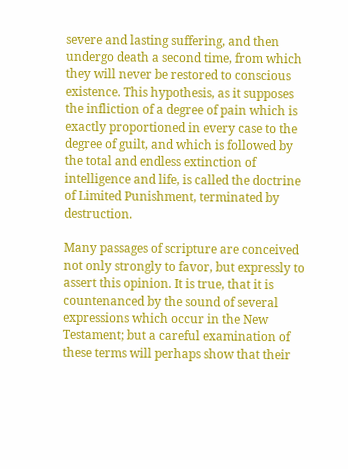severe and lasting suffering, and then undergo death a second time, from which they will never be restored to conscious existence. This hypothesis, as it supposes the infliction of a degree of pain which is exactly proportioned in every case to the degree of guilt, and which is followed by the total and endless extinction of intelligence and life, is called the doctrine of Limited Punishment, terminated by destruction.

Many passages of scripture are conceived not only strongly to favor, but expressly to assert this opinion. It is true, that it is countenanced by the sound of several expressions which occur in the New Testament; but a careful examination of these terms will perhaps show that their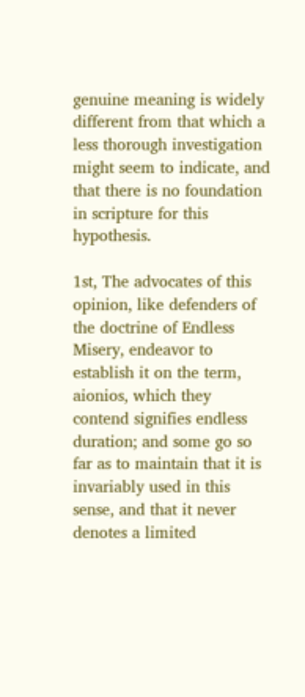genuine meaning is widely different from that which a less thorough investigation might seem to indicate, and that there is no foundation in scripture for this hypothesis.

1st, The advocates of this opinion, like defenders of the doctrine of Endless Misery, endeavor to establish it on the term, aionios, which they contend signifies endless duration; and some go so far as to maintain that it is invariably used in this sense, and that it never denotes a limited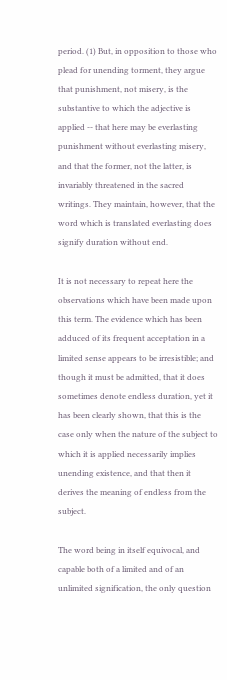period. (1) But, in opposition to those who plead for unending torment, they argue that punishment, not misery, is the substantive to which the adjective is applied -- that here may be everlasting punishment without everlasting misery, and that the former, not the latter, is invariably threatened in the sacred writings. They maintain, however, that the word which is translated everlasting does signify duration without end.

It is not necessary to repeat here the observations which have been made upon this term. The evidence which has been adduced of its frequent acceptation in a limited sense appears to be irresistible; and though it must be admitted, that it does sometimes denote endless duration, yet it has been clearly shown, that this is the case only when the nature of the subject to which it is applied necessarily implies unending existence, and that then it derives the meaning of endless from the subject.

The word being in itself equivocal, and capable both of a limited and of an unlimited signification, the only question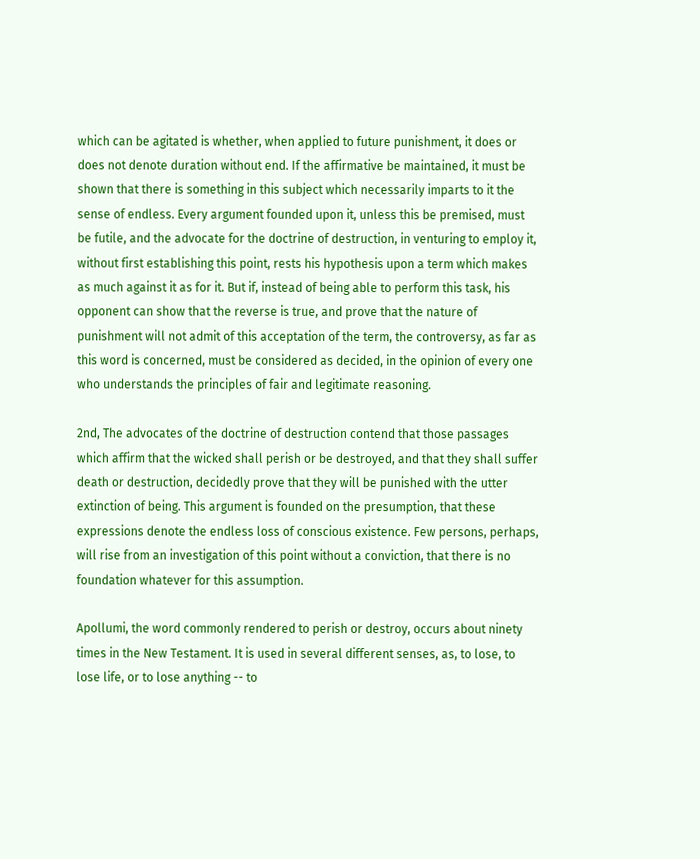which can be agitated is whether, when applied to future punishment, it does or does not denote duration without end. If the affirmative be maintained, it must be shown that there is something in this subject which necessarily imparts to it the sense of endless. Every argument founded upon it, unless this be premised, must be futile, and the advocate for the doctrine of destruction, in venturing to employ it, without first establishing this point, rests his hypothesis upon a term which makes as much against it as for it. But if, instead of being able to perform this task, his opponent can show that the reverse is true, and prove that the nature of punishment will not admit of this acceptation of the term, the controversy, as far as this word is concerned, must be considered as decided, in the opinion of every one who understands the principles of fair and legitimate reasoning.

2nd, The advocates of the doctrine of destruction contend that those passages which affirm that the wicked shall perish or be destroyed, and that they shall suffer death or destruction, decidedly prove that they will be punished with the utter extinction of being. This argument is founded on the presumption, that these expressions denote the endless loss of conscious existence. Few persons, perhaps, will rise from an investigation of this point without a conviction, that there is no foundation whatever for this assumption.

Apollumi, the word commonly rendered to perish or destroy, occurs about ninety times in the New Testament. It is used in several different senses, as, to lose, to lose life, or to lose anything -- to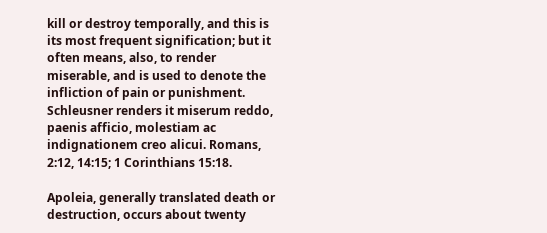kill or destroy temporally, and this is its most frequent signification; but it often means, also, to render miserable, and is used to denote the infliction of pain or punishment. Schleusner renders it miserum reddo, paenis afficio, molestiam ac indignationem creo alicui. Romans, 2:12, 14:15; 1 Corinthians 15:18.

Apoleia, generally translated death or destruction, occurs about twenty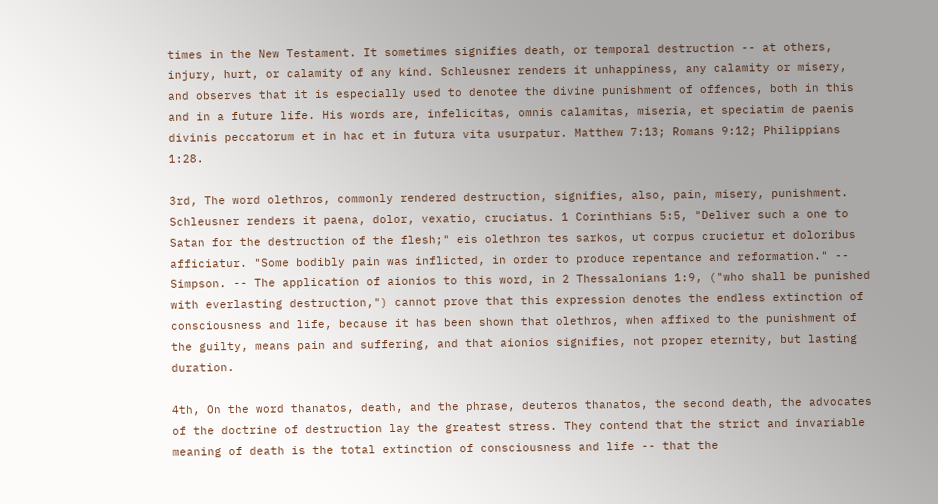times in the New Testament. It sometimes signifies death, or temporal destruction -- at others, injury, hurt, or calamity of any kind. Schleusner renders it unhappiness, any calamity or misery, and observes that it is especially used to denotee the divine punishment of offences, both in this and in a future life. His words are, infelicitas, omnis calamitas, miseria, et speciatim de paenis divinis peccatorum et in hac et in futura vita usurpatur. Matthew 7:13; Romans 9:12; Philippians 1:28.

3rd, The word olethros, commonly rendered destruction, signifies, also, pain, misery, punishment. Schleusner renders it paena, dolor, vexatio, cruciatus. 1 Corinthians 5:5, "Deliver such a one to Satan for the destruction of the flesh;" eis olethron tes sarkos, ut corpus crucietur et doloribus afficiatur. "Some bodibly pain was inflicted, in order to produce repentance and reformation." -- Simpson. -- The application of aionios to this word, in 2 Thessalonians 1:9, ("who shall be punished with everlasting destruction,") cannot prove that this expression denotes the endless extinction of consciousness and life, because it has been shown that olethros, when affixed to the punishment of the guilty, means pain and suffering, and that aionios signifies, not proper eternity, but lasting duration.

4th, On the word thanatos, death, and the phrase, deuteros thanatos, the second death, the advocates of the doctrine of destruction lay the greatest stress. They contend that the strict and invariable meaning of death is the total extinction of consciousness and life -- that the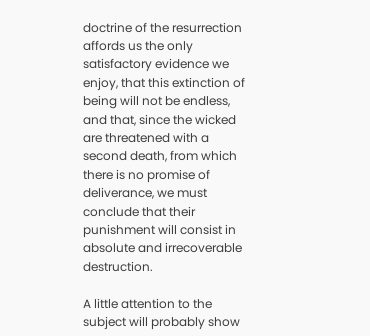doctrine of the resurrection affords us the only satisfactory evidence we enjoy, that this extinction of being will not be endless, and that, since the wicked are threatened with a second death, from which there is no promise of deliverance, we must conclude that their punishment will consist in absolute and irrecoverable destruction.

A little attention to the subject will probably show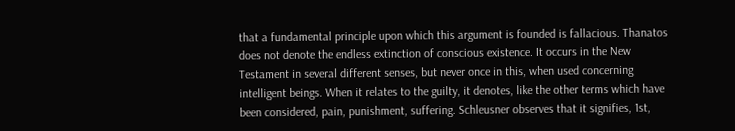that a fundamental principle upon which this argument is founded is fallacious. Thanatos does not denote the endless extinction of conscious existence. It occurs in the New Testament in several different senses, but never once in this, when used concerning intelligent beings. When it relates to the guilty, it denotes, like the other terms which have been considered, pain, punishment, suffering. Schleusner observes that it signifies, 1st,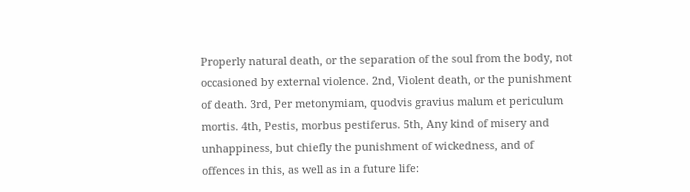Properly natural death, or the separation of the soul from the body, not occasioned by external violence. 2nd, Violent death, or the punishment of death. 3rd, Per metonymiam, quodvis gravius malum et periculum mortis. 4th, Pestis, morbus pestiferus. 5th, Any kind of misery and unhappiness, but chiefly the punishment of wickedness, and of offences in this, as well as in a future life: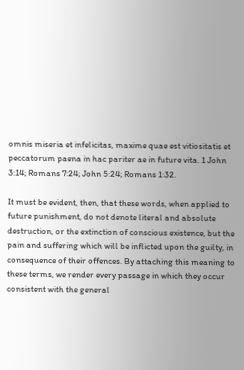omnis miseria et infelicitas, maxime quae est vitiositatis et peccatorum paena in hac pariter ae in future vita. 1 John 3:14; Romans 7:24; John 5:24; Romans 1:32.

It must be evident, then, that these words, when applied to future punishment, do not denote literal and absolute destruction, or the extinction of conscious existence, but the pain and suffering which will be inflicted upon the guilty, in consequence of their offences. By attaching this meaning to these terms, we render every passage in which they occur consistent with the general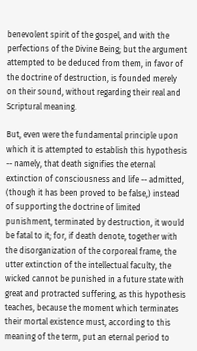benevolent spirit of the gospel, and with the perfections of the Divine Being; but the argument attempted to be deduced from them, in favor of the doctrine of destruction, is founded merely on their sound, without regarding their real and Scriptural meaning.

But, even were the fundamental principle upon which it is attempted to establish this hypothesis -- namely, that death signifies the eternal extinction of consciousness and life -- admitted, (though it has been proved to be false,) instead of supporting the doctrine of limited punishment, terminated by destruction, it would be fatal to it; for, if death denote, together with the disorganization of the corporeal frame, the utter extinction of the intellectual faculty, the wicked cannot be punished in a future state with great and protracted suffering, as this hypothesis teaches, because the moment which terminates their mortal existence must, according to this meaning of the term, put an eternal period to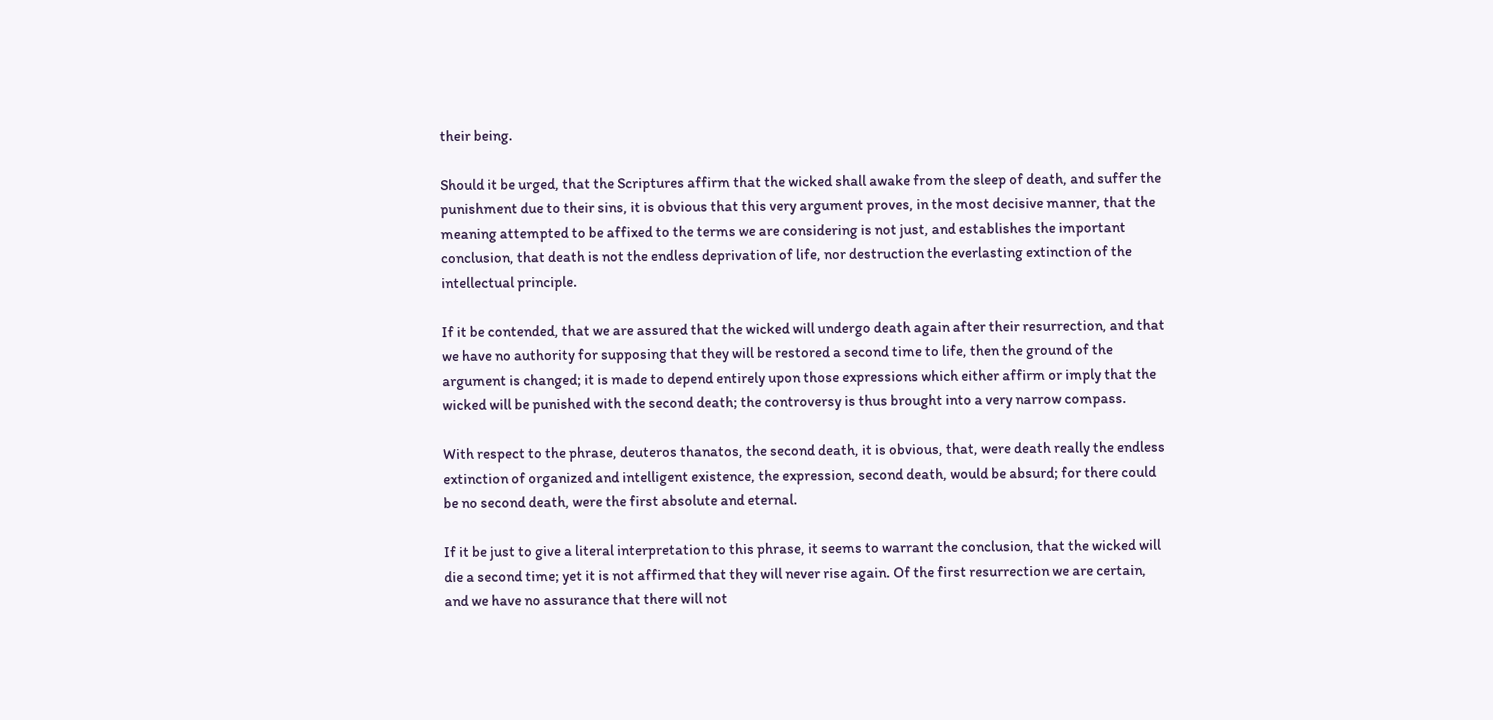their being.

Should it be urged, that the Scriptures affirm that the wicked shall awake from the sleep of death, and suffer the punishment due to their sins, it is obvious that this very argument proves, in the most decisive manner, that the meaning attempted to be affixed to the terms we are considering is not just, and establishes the important conclusion, that death is not the endless deprivation of life, nor destruction the everlasting extinction of the intellectual principle.

If it be contended, that we are assured that the wicked will undergo death again after their resurrection, and that we have no authority for supposing that they will be restored a second time to life, then the ground of the argument is changed; it is made to depend entirely upon those expressions which either affirm or imply that the wicked will be punished with the second death; the controversy is thus brought into a very narrow compass.

With respect to the phrase, deuteros thanatos, the second death, it is obvious, that, were death really the endless extinction of organized and intelligent existence, the expression, second death, would be absurd; for there could be no second death, were the first absolute and eternal.

If it be just to give a literal interpretation to this phrase, it seems to warrant the conclusion, that the wicked will die a second time; yet it is not affirmed that they will never rise again. Of the first resurrection we are certain, and we have no assurance that there will not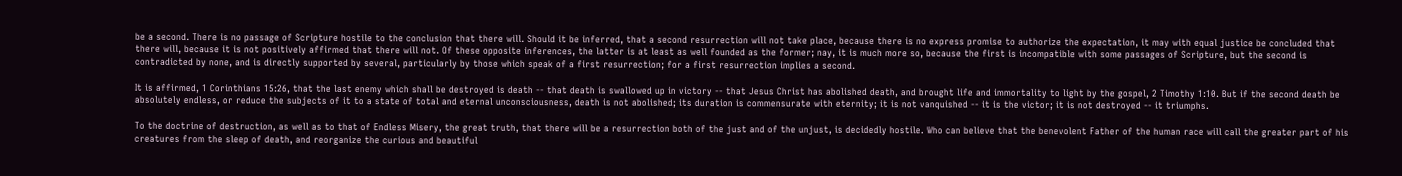be a second. There is no passage of Scripture hostile to the conclusion that there will. Should it be inferred, that a second resurrection will not take place, because there is no express promise to authorize the expectation, it may with equal justice be concluded that there will, because it is not positively affirmed that there will not. Of these opposite inferences, the latter is at least as well founded as the former; nay, it is much more so, because the first is incompatible with some passages of Scripture, but the second is contradicted by none, and is directly supported by several, particularly by those which speak of a first resurrection; for a first resurrection implies a second.

It is affirmed, 1 Corinthians 15:26, that the last enemy which shall be destroyed is death -- that death is swallowed up in victory -- that Jesus Christ has abolished death, and brought life and immortality to light by the gospel, 2 Timothy 1:10. But if the second death be absolutely endless, or reduce the subjects of it to a state of total and eternal unconsciousness, death is not abolished; its duration is commensurate with eternity; it is not vanquished -- it is the victor; it is not destroyed -- it triumphs.

To the doctrine of destruction, as well as to that of Endless Misery, the great truth, that there will be a resurrection both of the just and of the unjust, is decidedly hostile. Who can believe that the benevolent Father of the human race will call the greater part of his creatures from the sleep of death, and reorganize the curious and beautiful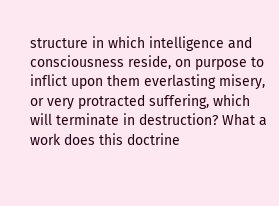structure in which intelligence and consciousness reside, on purpose to inflict upon them everlasting misery, or very protracted suffering, which will terminate in destruction? What a work does this doctrine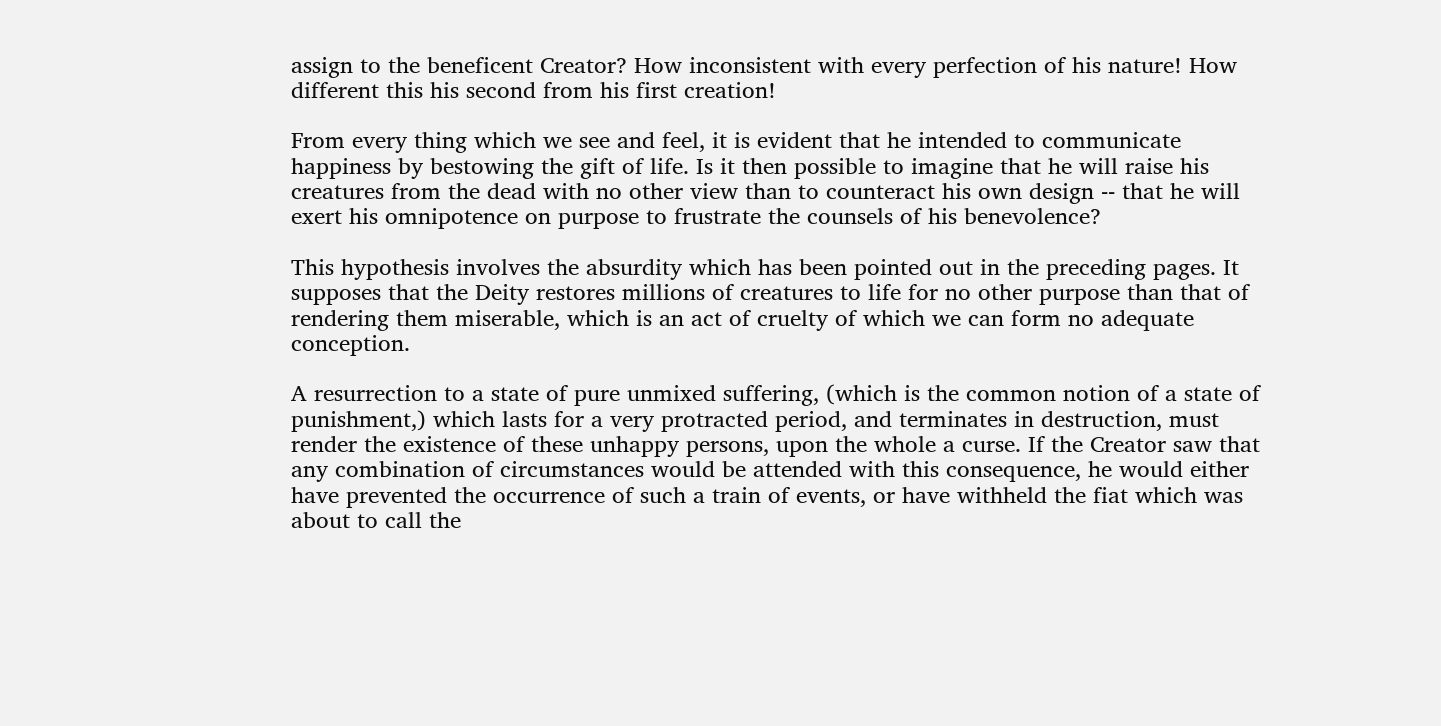assign to the beneficent Creator? How inconsistent with every perfection of his nature! How different this his second from his first creation!

From every thing which we see and feel, it is evident that he intended to communicate happiness by bestowing the gift of life. Is it then possible to imagine that he will raise his creatures from the dead with no other view than to counteract his own design -- that he will exert his omnipotence on purpose to frustrate the counsels of his benevolence?

This hypothesis involves the absurdity which has been pointed out in the preceding pages. It supposes that the Deity restores millions of creatures to life for no other purpose than that of rendering them miserable, which is an act of cruelty of which we can form no adequate conception.

A resurrection to a state of pure unmixed suffering, (which is the common notion of a state of punishment,) which lasts for a very protracted period, and terminates in destruction, must render the existence of these unhappy persons, upon the whole a curse. If the Creator saw that any combination of circumstances would be attended with this consequence, he would either have prevented the occurrence of such a train of events, or have withheld the fiat which was about to call the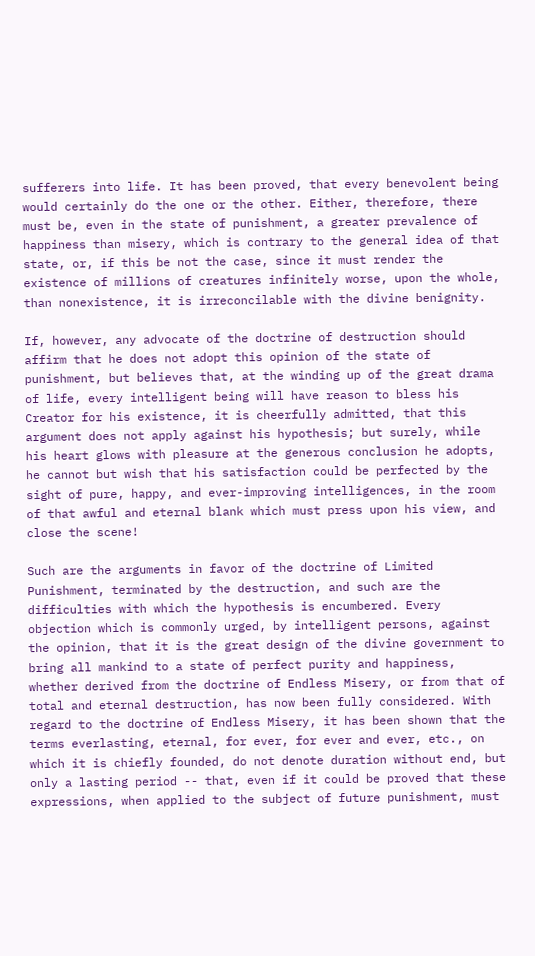sufferers into life. It has been proved, that every benevolent being would certainly do the one or the other. Either, therefore, there must be, even in the state of punishment, a greater prevalence of happiness than misery, which is contrary to the general idea of that state, or, if this be not the case, since it must render the existence of millions of creatures infinitely worse, upon the whole, than nonexistence, it is irreconcilable with the divine benignity.

If, however, any advocate of the doctrine of destruction should affirm that he does not adopt this opinion of the state of punishment, but believes that, at the winding up of the great drama of life, every intelligent being will have reason to bless his Creator for his existence, it is cheerfully admitted, that this argument does not apply against his hypothesis; but surely, while his heart glows with pleasure at the generous conclusion he adopts, he cannot but wish that his satisfaction could be perfected by the sight of pure, happy, and ever-improving intelligences, in the room of that awful and eternal blank which must press upon his view, and close the scene!

Such are the arguments in favor of the doctrine of Limited Punishment, terminated by the destruction, and such are the difficulties with which the hypothesis is encumbered. Every objection which is commonly urged, by intelligent persons, against the opinion, that it is the great design of the divine government to bring all mankind to a state of perfect purity and happiness, whether derived from the doctrine of Endless Misery, or from that of total and eternal destruction, has now been fully considered. With regard to the doctrine of Endless Misery, it has been shown that the terms everlasting, eternal, for ever, for ever and ever, etc., on which it is chiefly founded, do not denote duration without end, but only a lasting period -- that, even if it could be proved that these expressions, when applied to the subject of future punishment, must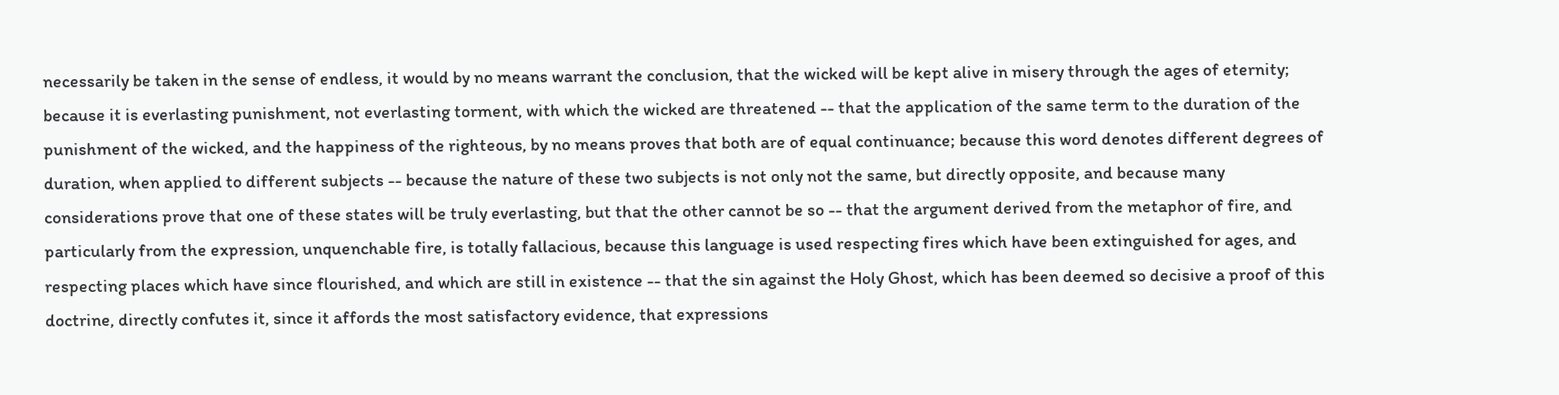necessarily be taken in the sense of endless, it would by no means warrant the conclusion, that the wicked will be kept alive in misery through the ages of eternity; because it is everlasting punishment, not everlasting torment, with which the wicked are threatened -- that the application of the same term to the duration of the punishment of the wicked, and the happiness of the righteous, by no means proves that both are of equal continuance; because this word denotes different degrees of duration, when applied to different subjects -- because the nature of these two subjects is not only not the same, but directly opposite, and because many considerations prove that one of these states will be truly everlasting, but that the other cannot be so -- that the argument derived from the metaphor of fire, and particularly from the expression, unquenchable fire, is totally fallacious, because this language is used respecting fires which have been extinguished for ages, and respecting places which have since flourished, and which are still in existence -- that the sin against the Holy Ghost, which has been deemed so decisive a proof of this doctrine, directly confutes it, since it affords the most satisfactory evidence, that expressions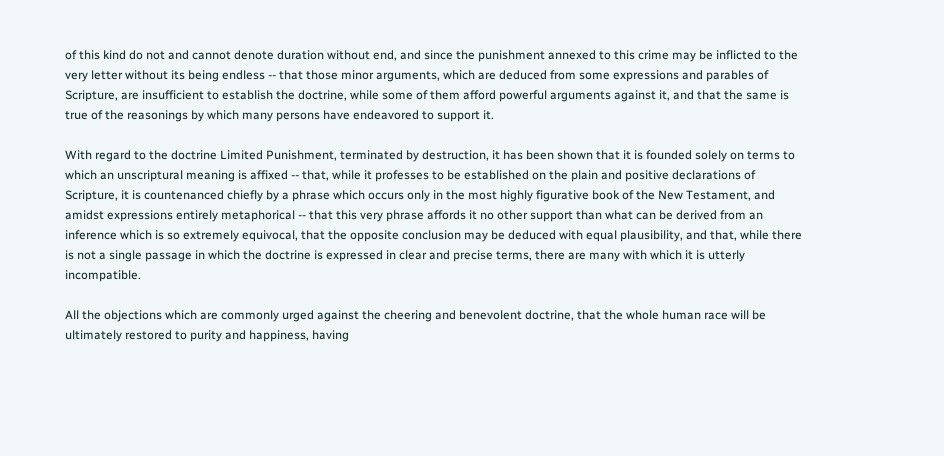of this kind do not and cannot denote duration without end, and since the punishment annexed to this crime may be inflicted to the very letter without its being endless -- that those minor arguments, which are deduced from some expressions and parables of Scripture, are insufficient to establish the doctrine, while some of them afford powerful arguments against it, and that the same is true of the reasonings by which many persons have endeavored to support it.

With regard to the doctrine Limited Punishment, terminated by destruction, it has been shown that it is founded solely on terms to which an unscriptural meaning is affixed -- that, while it professes to be established on the plain and positive declarations of Scripture, it is countenanced chiefly by a phrase which occurs only in the most highly figurative book of the New Testament, and amidst expressions entirely metaphorical -- that this very phrase affords it no other support than what can be derived from an inference which is so extremely equivocal, that the opposite conclusion may be deduced with equal plausibility, and that, while there is not a single passage in which the doctrine is expressed in clear and precise terms, there are many with which it is utterly incompatible.

All the objections which are commonly urged against the cheering and benevolent doctrine, that the whole human race will be ultimately restored to purity and happiness, having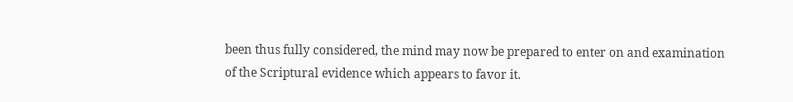been thus fully considered, the mind may now be prepared to enter on and examination of the Scriptural evidence which appears to favor it.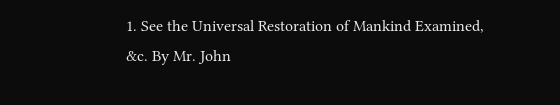1. See the Universal Restoration of Mankind Examined, &c. By Mr. John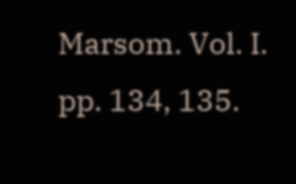Marsom. Vol. I. pp. 134, 135.